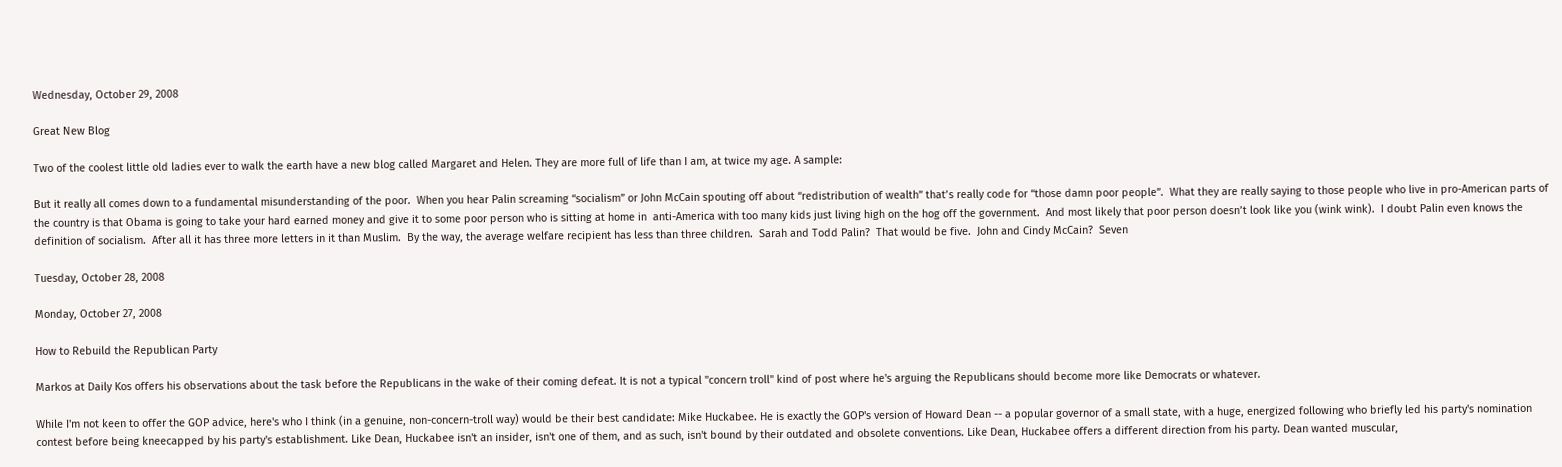Wednesday, October 29, 2008

Great New Blog

Two of the coolest little old ladies ever to walk the earth have a new blog called Margaret and Helen. They are more full of life than I am, at twice my age. A sample:

But it really all comes down to a fundamental misunderstanding of the poor.  When you hear Palin screaming “socialism” or John McCain spouting off about “redistribution of wealth” that’s really code for “those damn poor people”.  What they are really saying to those people who live in pro-American parts of the country is that Obama is going to take your hard earned money and give it to some poor person who is sitting at home in  anti-America with too many kids just living high on the hog off the government.  And most likely that poor person doesn’t look like you (wink wink).  I doubt Palin even knows the definition of socialism.  After all it has three more letters in it than Muslim.  By the way, the average welfare recipient has less than three children.  Sarah and Todd Palin?  That would be five.  John and Cindy McCain?  Seven

Tuesday, October 28, 2008

Monday, October 27, 2008

How to Rebuild the Republican Party

Markos at Daily Kos offers his observations about the task before the Republicans in the wake of their coming defeat. It is not a typical "concern troll" kind of post where he's arguing the Republicans should become more like Democrats or whatever.

While I'm not keen to offer the GOP advice, here's who I think (in a genuine, non-concern-troll way) would be their best candidate: Mike Huckabee. He is exactly the GOP's version of Howard Dean -- a popular governor of a small state, with a huge, energized following who briefly led his party's nomination contest before being kneecapped by his party's establishment. Like Dean, Huckabee isn't an insider, isn't one of them, and as such, isn't bound by their outdated and obsolete conventions. Like Dean, Huckabee offers a different direction from his party. Dean wanted muscular,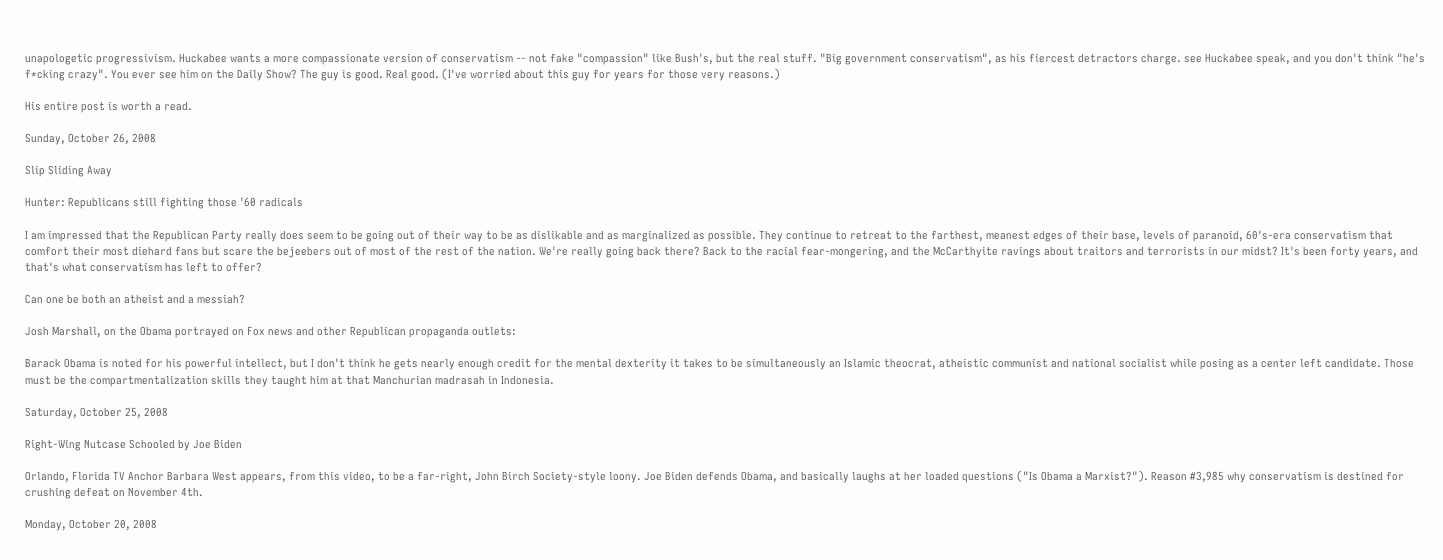unapologetic progressivism. Huckabee wants a more compassionate version of conservatism -- not fake "compassion" like Bush's, but the real stuff. "Big government conservatism", as his fiercest detractors charge. see Huckabee speak, and you don't think "he's f*cking crazy". You ever see him on the Daily Show? The guy is good. Real good. (I've worried about this guy for years for those very reasons.)

His entire post is worth a read.

Sunday, October 26, 2008

Slip Sliding Away

Hunter: Republicans still fighting those '60 radicals

I am impressed that the Republican Party really does seem to be going out of their way to be as dislikable and as marginalized as possible. They continue to retreat to the farthest, meanest edges of their base, levels of paranoid, 60's-era conservatism that comfort their most diehard fans but scare the bejeebers out of most of the rest of the nation. We're really going back there? Back to the racial fear-mongering, and the McCarthyite ravings about traitors and terrorists in our midst? It's been forty years, and that's what conservatism has left to offer?

Can one be both an atheist and a messiah?

Josh Marshall, on the Obama portrayed on Fox news and other Republican propaganda outlets:

Barack Obama is noted for his powerful intellect, but I don't think he gets nearly enough credit for the mental dexterity it takes to be simultaneously an Islamic theocrat, atheistic communist and national socialist while posing as a center left candidate. Those must be the compartmentalization skills they taught him at that Manchurian madrasah in Indonesia.

Saturday, October 25, 2008

Right-Wing Nutcase Schooled by Joe Biden

Orlando, Florida TV Anchor Barbara West appears, from this video, to be a far-right, John Birch Society-style loony. Joe Biden defends Obama, and basically laughs at her loaded questions ("Is Obama a Marxist?"). Reason #3,985 why conservatism is destined for crushing defeat on November 4th.

Monday, October 20, 2008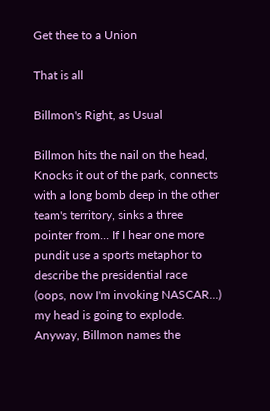Get thee to a Union

That is all

Billmon's Right, as Usual

Billmon hits the nail on the head, Knocks it out of the park, connects with a long bomb deep in the other team's territory, sinks a three pointer from... If I hear one more pundit use a sports metaphor to describe the presidential race (oops, now I'm invoking NASCAR...) my head is going to explode. Anyway, Billmon names the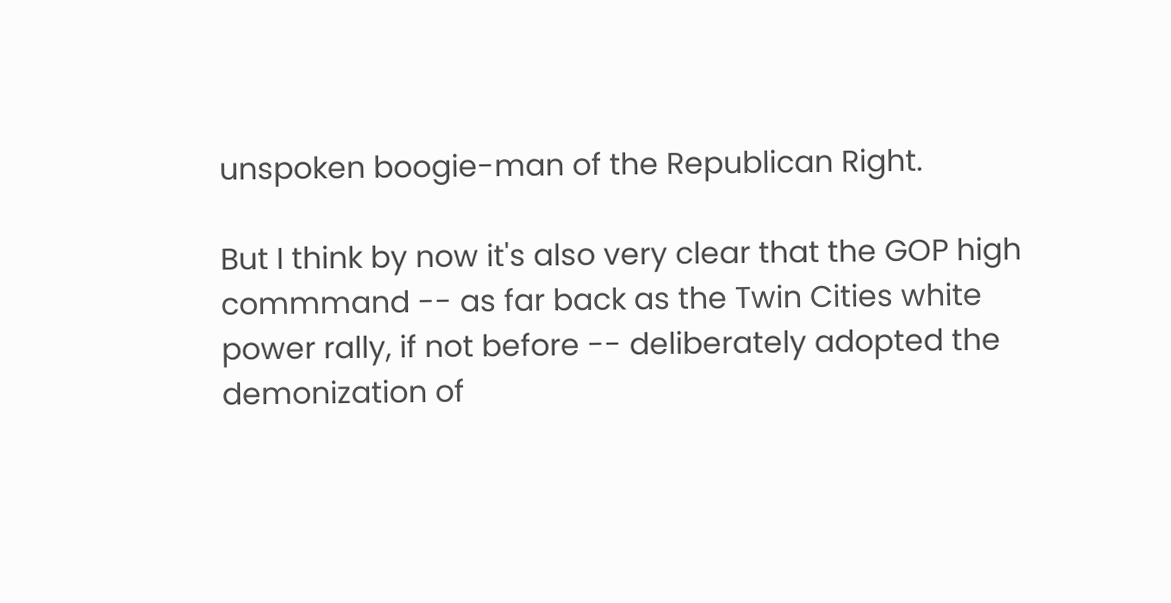unspoken boogie-man of the Republican Right.

But I think by now it's also very clear that the GOP high commmand -- as far back as the Twin Cities white power rally, if not before -- deliberately adopted the demonization of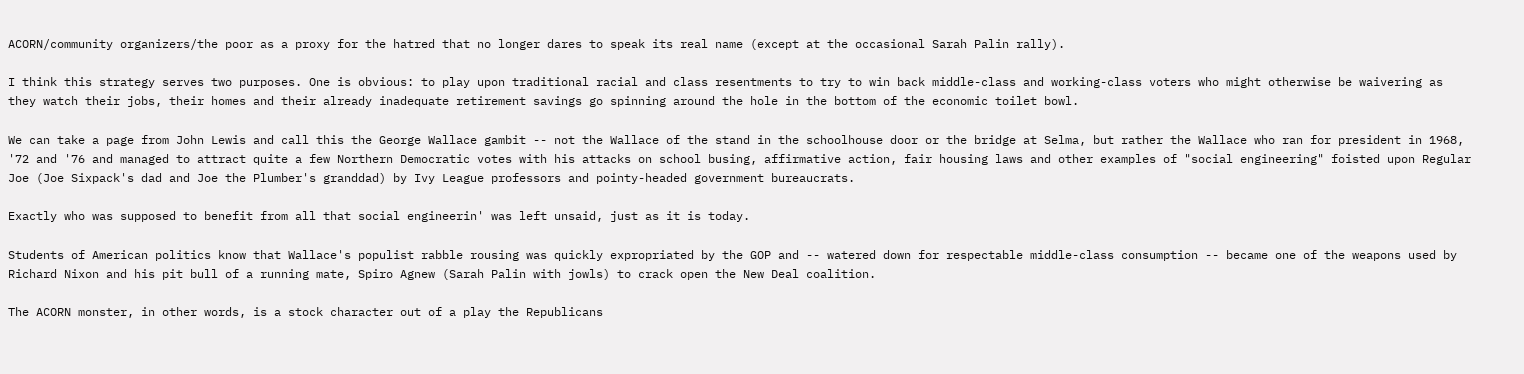ACORN/community organizers/the poor as a proxy for the hatred that no longer dares to speak its real name (except at the occasional Sarah Palin rally).

I think this strategy serves two purposes. One is obvious: to play upon traditional racial and class resentments to try to win back middle-class and working-class voters who might otherwise be waivering as they watch their jobs, their homes and their already inadequate retirement savings go spinning around the hole in the bottom of the economic toilet bowl.

We can take a page from John Lewis and call this the George Wallace gambit -- not the Wallace of the stand in the schoolhouse door or the bridge at Selma, but rather the Wallace who ran for president in 1968, '72 and '76 and managed to attract quite a few Northern Democratic votes with his attacks on school busing, affirmative action, fair housing laws and other examples of "social engineering" foisted upon Regular Joe (Joe Sixpack's dad and Joe the Plumber's granddad) by Ivy League professors and pointy-headed government bureaucrats.

Exactly who was supposed to benefit from all that social engineerin' was left unsaid, just as it is today.

Students of American politics know that Wallace's populist rabble rousing was quickly expropriated by the GOP and -- watered down for respectable middle-class consumption -- became one of the weapons used by Richard Nixon and his pit bull of a running mate, Spiro Agnew (Sarah Palin with jowls) to crack open the New Deal coalition.

The ACORN monster, in other words, is a stock character out of a play the Republicans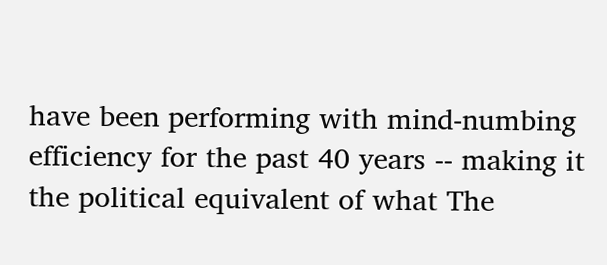have been performing with mind-numbing efficiency for the past 40 years -- making it the political equivalent of what The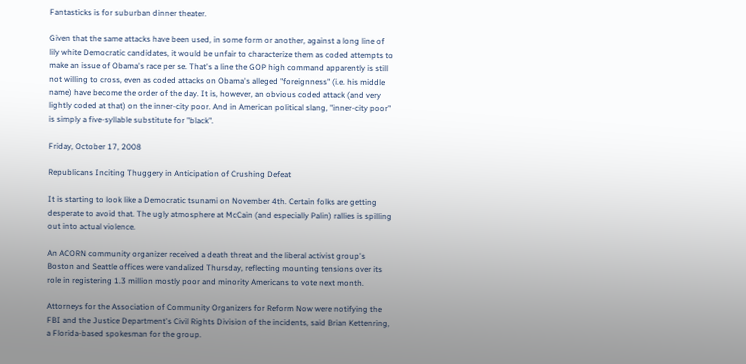Fantasticks is for suburban dinner theater.

Given that the same attacks have been used, in some form or another, against a long line of lily white Democratic candidates, it would be unfair to characterize them as coded attempts to make an issue of Obama's race per se. That's a line the GOP high command apparently is still not willing to cross, even as coded attacks on Obama's alleged "foreignness" (i.e. his middle name) have become the order of the day. It is, however, an obvious coded attack (and very lightly coded at that) on the inner-city poor. And in American political slang, "inner-city poor" is simply a five-syllable substitute for "black".

Friday, October 17, 2008

Republicans Inciting Thuggery in Anticipation of Crushing Defeat

It is starting to look like a Democratic tsunami on November 4th. Certain folks are getting desperate to avoid that. The ugly atmosphere at McCain (and especially Palin) rallies is spilling out into actual violence.

An ACORN community organizer received a death threat and the liberal activist group's Boston and Seattle offices were vandalized Thursday, reflecting mounting tensions over its role in registering 1.3 million mostly poor and minority Americans to vote next month.

Attorneys for the Association of Community Organizers for Reform Now were notifying the FBI and the Justice Department's Civil Rights Division of the incidents, said Brian Kettenring, a Florida-based spokesman for the group.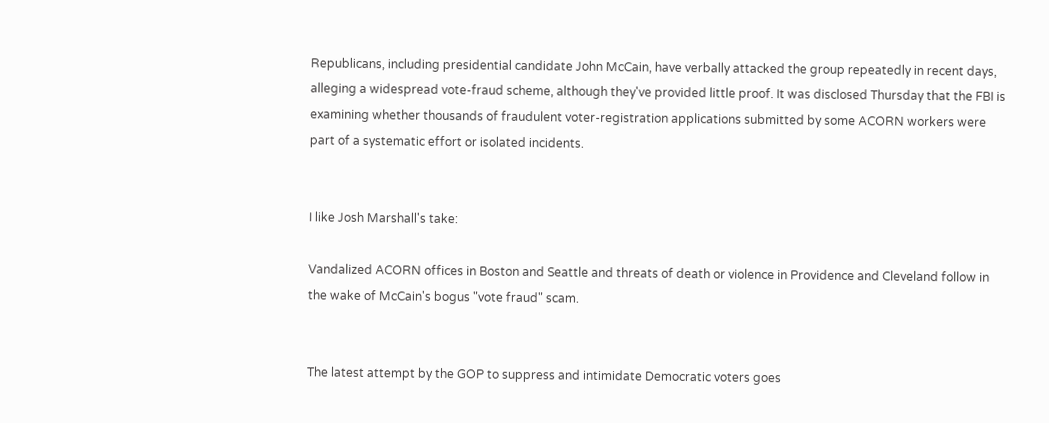Republicans, including presidential candidate John McCain, have verbally attacked the group repeatedly in recent days, alleging a widespread vote-fraud scheme, although they've provided little proof. It was disclosed Thursday that the FBI is examining whether thousands of fraudulent voter-registration applications submitted by some ACORN workers were part of a systematic effort or isolated incidents.


I like Josh Marshall's take:

Vandalized ACORN offices in Boston and Seattle and threats of death or violence in Providence and Cleveland follow in the wake of McCain's bogus "vote fraud" scam.


The latest attempt by the GOP to suppress and intimidate Democratic voters goes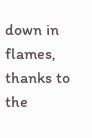down in flames, thanks to the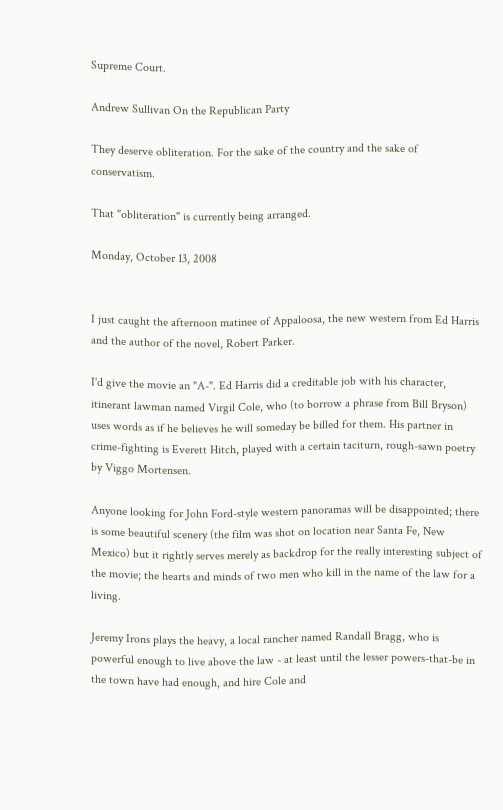Supreme Court.

Andrew Sullivan On the Republican Party

They deserve obliteration. For the sake of the country and the sake of conservatism.

That "obliteration" is currently being arranged.

Monday, October 13, 2008


I just caught the afternoon matinee of Appaloosa, the new western from Ed Harris and the author of the novel, Robert Parker.

I'd give the movie an "A-". Ed Harris did a creditable job with his character, itinerant lawman named Virgil Cole, who (to borrow a phrase from Bill Bryson) uses words as if he believes he will someday be billed for them. His partner in crime-fighting is Everett Hitch, played with a certain taciturn, rough-sawn poetry by Viggo Mortensen.

Anyone looking for John Ford-style western panoramas will be disappointed; there is some beautiful scenery (the film was shot on location near Santa Fe, New Mexico) but it rightly serves merely as backdrop for the really interesting subject of the movie; the hearts and minds of two men who kill in the name of the law for a living.

Jeremy Irons plays the heavy, a local rancher named Randall Bragg, who is powerful enough to live above the law - at least until the lesser powers-that-be in the town have had enough, and hire Cole and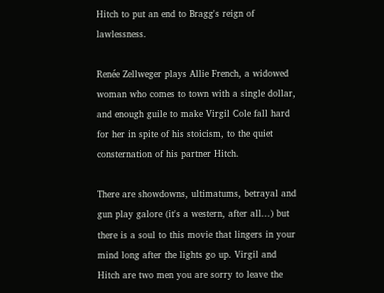Hitch to put an end to Bragg's reign of lawlessness.

Renée Zellweger plays Allie French, a widowed woman who comes to town with a single dollar, and enough guile to make Virgil Cole fall hard for her in spite of his stoicism, to the quiet consternation of his partner Hitch.

There are showdowns, ultimatums, betrayal and gun play galore (it's a western, after all...) but there is a soul to this movie that lingers in your mind long after the lights go up. Virgil and Hitch are two men you are sorry to leave the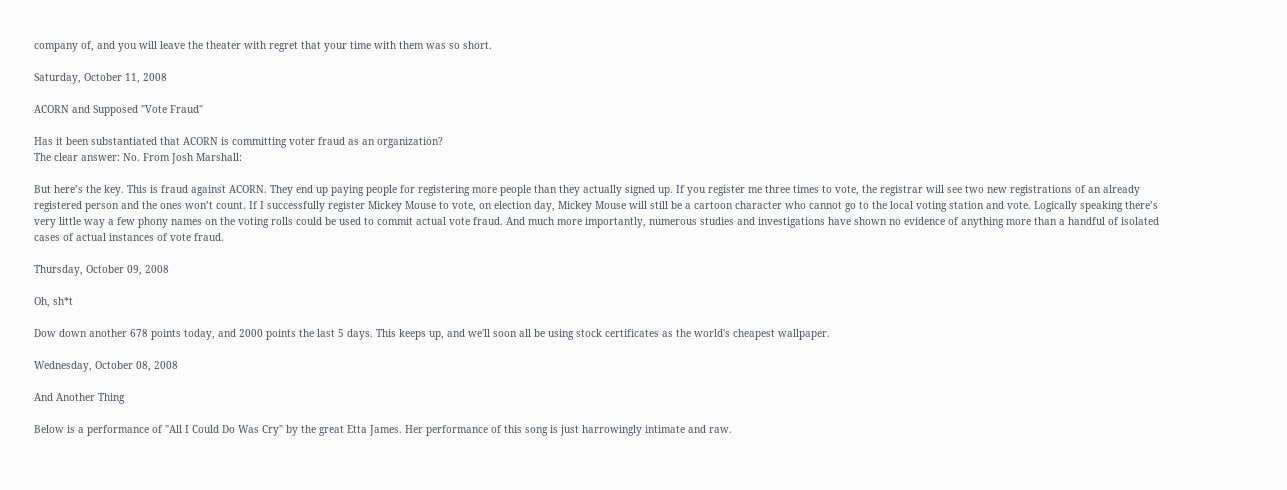company of, and you will leave the theater with regret that your time with them was so short.

Saturday, October 11, 2008

ACORN and Supposed "Vote Fraud"

Has it been substantiated that ACORN is committing voter fraud as an organization?
The clear answer: No. From Josh Marshall:

But here’s the key. This is fraud against ACORN. They end up paying people for registering more people than they actually signed up. If you register me three times to vote, the registrar will see two new registrations of an already registered person and the ones won’t count. If I successfully register Mickey Mouse to vote, on election day, Mickey Mouse will still be a cartoon character who cannot go to the local voting station and vote. Logically speaking there’s very little way a few phony names on the voting rolls could be used to commit actual vote fraud. And much more importantly, numerous studies and investigations have shown no evidence of anything more than a handful of isolated cases of actual instances of vote fraud.

Thursday, October 09, 2008

Oh, sh*t

Dow down another 678 points today, and 2000 points the last 5 days. This keeps up, and we'll soon all be using stock certificates as the world's cheapest wallpaper.

Wednesday, October 08, 2008

And Another Thing

Below is a performance of "All I Could Do Was Cry" by the great Etta James. Her performance of this song is just harrowingly intimate and raw.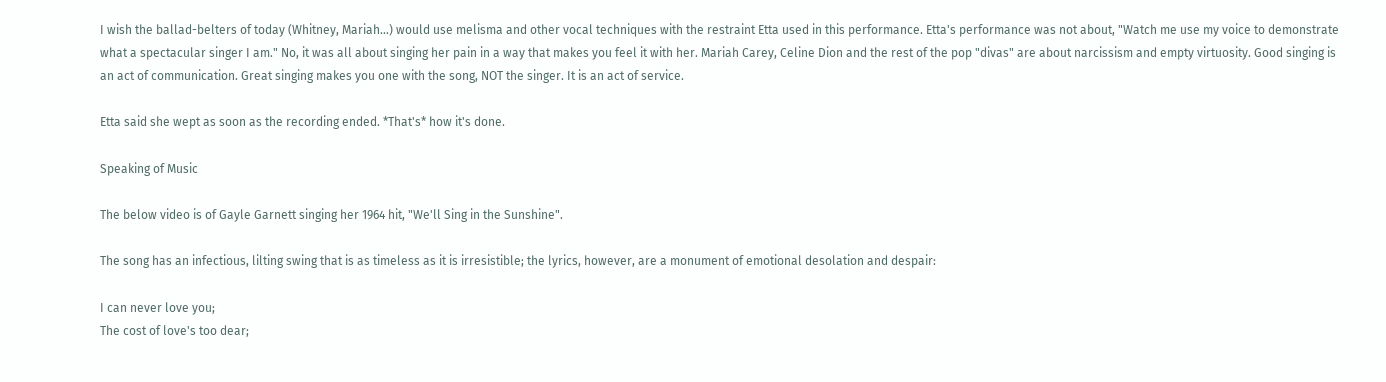I wish the ballad-belters of today (Whitney, Mariah...) would use melisma and other vocal techniques with the restraint Etta used in this performance. Etta's performance was not about, "Watch me use my voice to demonstrate what a spectacular singer I am." No, it was all about singing her pain in a way that makes you feel it with her. Mariah Carey, Celine Dion and the rest of the pop "divas" are about narcissism and empty virtuosity. Good singing is an act of communication. Great singing makes you one with the song, NOT the singer. It is an act of service.

Etta said she wept as soon as the recording ended. *That's* how it's done.

Speaking of Music

The below video is of Gayle Garnett singing her 1964 hit, "We'll Sing in the Sunshine".

The song has an infectious, lilting swing that is as timeless as it is irresistible; the lyrics, however, are a monument of emotional desolation and despair:

I can never love you;
The cost of love's too dear;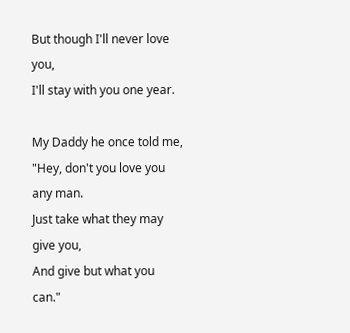But though I'll never love you,
I'll stay with you one year.

My Daddy he once told me,
"Hey, don't you love you any man.
Just take what they may give you,
And give but what you can."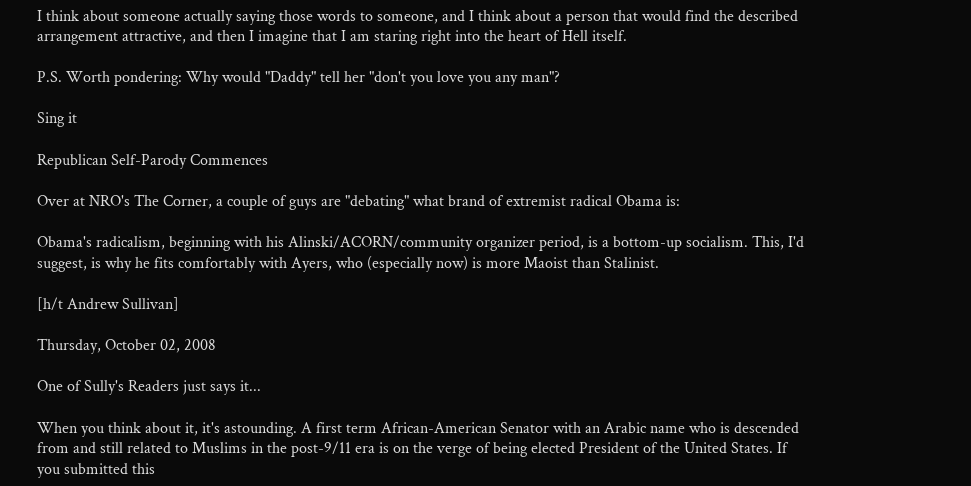I think about someone actually saying those words to someone, and I think about a person that would find the described arrangement attractive, and then I imagine that I am staring right into the heart of Hell itself.

P.S. Worth pondering: Why would "Daddy" tell her "don't you love you any man"?

Sing it

Republican Self-Parody Commences

Over at NRO's The Corner, a couple of guys are "debating" what brand of extremist radical Obama is:

Obama's radicalism, beginning with his Alinski/ACORN/community organizer period, is a bottom-up socialism. This, I'd suggest, is why he fits comfortably with Ayers, who (especially now) is more Maoist than Stalinist.

[h/t Andrew Sullivan]

Thursday, October 02, 2008

One of Sully's Readers just says it...

When you think about it, it's astounding. A first term African-American Senator with an Arabic name who is descended from and still related to Muslims in the post-9/11 era is on the verge of being elected President of the United States. If you submitted this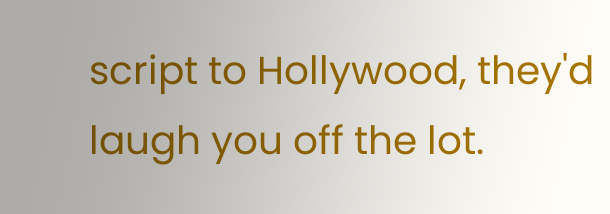script to Hollywood, they'd laugh you off the lot.